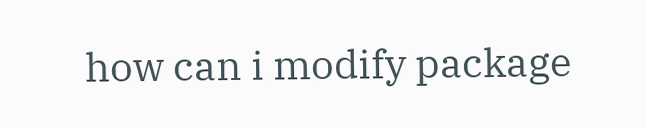how can i modify package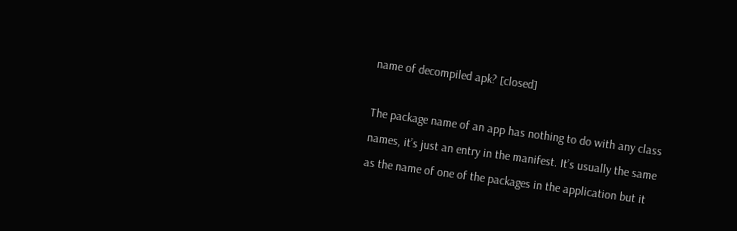name of decompiled apk? [closed]

The package name of an app has nothing to do with any class names, it’s just an entry in the manifest. It’s usually the same as the name of one of the packages in the application but it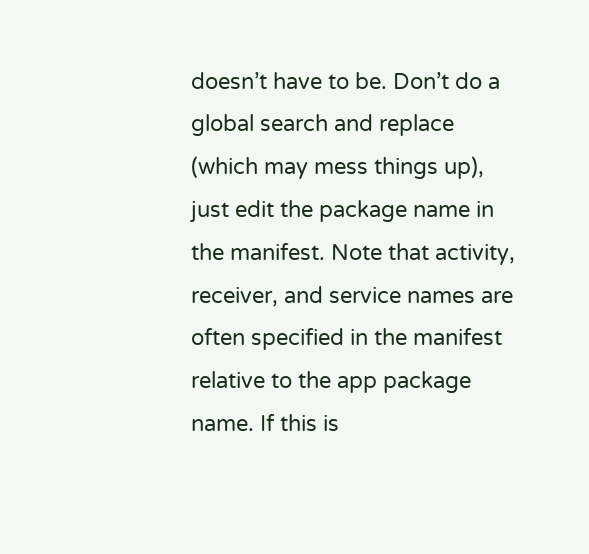doesn’t have to be. Don’t do a global search and replace (which may mess things up), just edit the package name in the manifest. Note that activity, receiver, and service names are often specified in the manifest relative to the app package name. If this is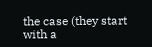the case (they start with a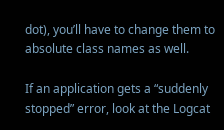dot), you’ll have to change them to absolute class names as well.

If an application gets a “suddenly stopped” error, look at the Logcat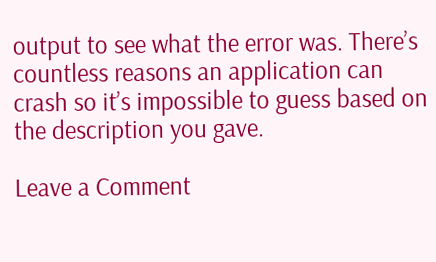output to see what the error was. There’s countless reasons an application can crash so it’s impossible to guess based on the description you gave.

Leave a Comment